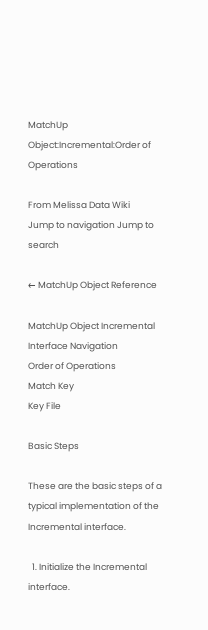MatchUp Object:Incremental:Order of Operations

From Melissa Data Wiki
Jump to navigation Jump to search

← MatchUp Object Reference

MatchUp Object Incremental Interface Navigation
Order of Operations
Match Key
Key File

Basic Steps

These are the basic steps of a typical implementation of the Incremental interface.

  1. Initialize the Incremental interface.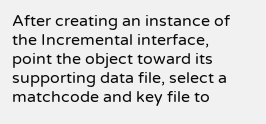After creating an instance of the Incremental interface, point the object toward its supporting data file, select a matchcode and key file to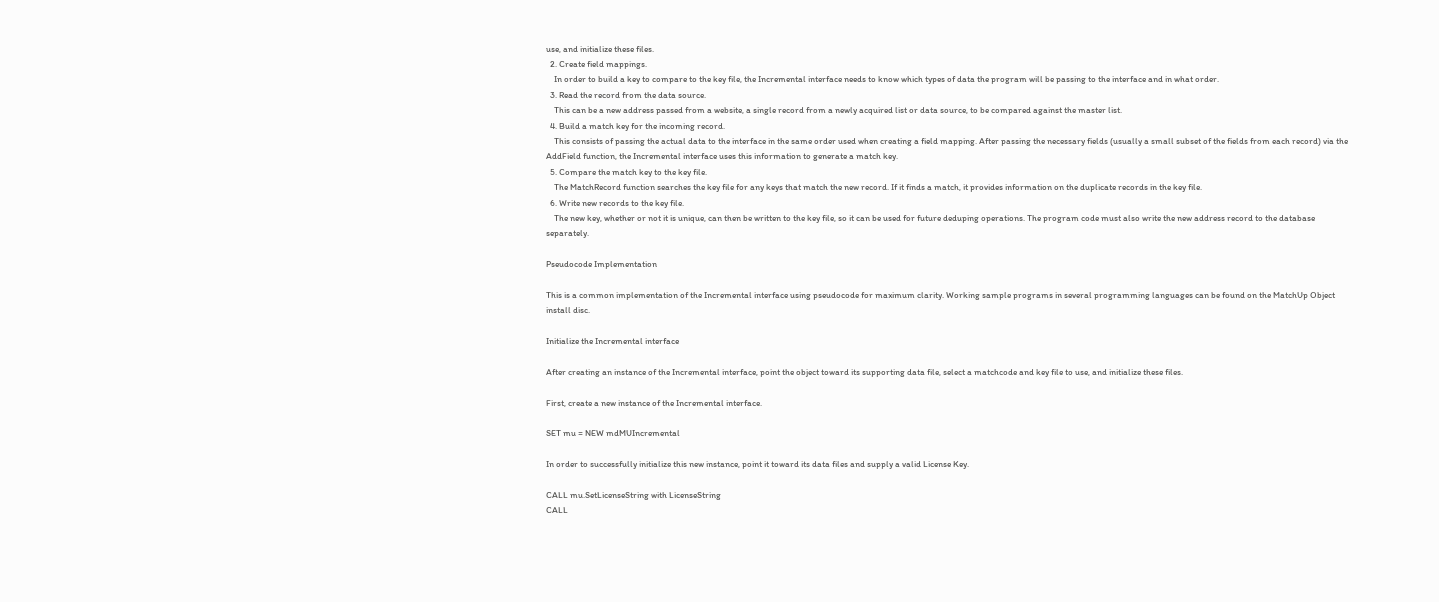use, and initialize these files.
  2. Create field mappings.
    In order to build a key to compare to the key file, the Incremental interface needs to know which types of data the program will be passing to the interface and in what order.
  3. Read the record from the data source.
    This can be a new address passed from a website, a single record from a newly acquired list or data source, to be compared against the master list.
  4. Build a match key for the incoming record.
    This consists of passing the actual data to the interface in the same order used when creating a field mapping. After passing the necessary fields (usually a small subset of the fields from each record) via the AddField function, the Incremental interface uses this information to generate a match key.
  5. Compare the match key to the key file.
    The MatchRecord function searches the key file for any keys that match the new record. If it finds a match, it provides information on the duplicate records in the key file.
  6. Write new records to the key file.
    The new key, whether or not it is unique, can then be written to the key file, so it can be used for future deduping operations. The program code must also write the new address record to the database separately.

Pseudocode Implementation

This is a common implementation of the Incremental interface using pseudocode for maximum clarity. Working sample programs in several programming languages can be found on the MatchUp Object install disc.

Initialize the Incremental interface

After creating an instance of the Incremental interface, point the object toward its supporting data file, select a matchcode and key file to use, and initialize these files.

First, create a new instance of the Incremental interface.

SET mu = NEW mdMUIncremental

In order to successfully initialize this new instance, point it toward its data files and supply a valid License Key.

CALL mu.SetLicenseString with LicenseString
CALL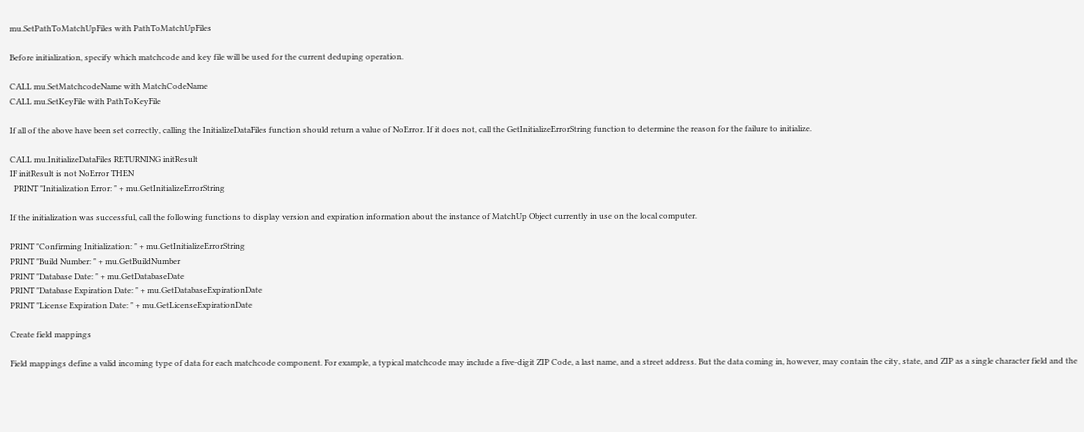mu.SetPathToMatchUpFiles with PathToMatchUpFiles

Before initialization, specify which matchcode and key file will be used for the current deduping operation.

CALL mu.SetMatchcodeName with MatchCodeName
CALL mu.SetKeyFile with PathToKeyFile

If all of the above have been set correctly, calling the InitializeDataFiles function should return a value of NoError. If it does not, call the GetInitializeErrorString function to determine the reason for the failure to initialize.

CALL mu.InitializeDataFiles RETURNING initResult
IF initResult is not NoError THEN
  PRINT "Initialization Error: " + mu.GetInitializeErrorString

If the initialization was successful, call the following functions to display version and expiration information about the instance of MatchUp Object currently in use on the local computer.

PRINT "Confirming Initialization: " + mu.GetInitializeErrorString
PRINT "Build Number: " + mu.GetBuildNumber
PRINT "Database Date: " + mu.GetDatabaseDate
PRINT "Database Expiration Date: " + mu.GetDatabaseExpirationDate
PRINT "License Expiration Date: " + mu.GetLicenseExpirationDate

Create field mappings

Field mappings define a valid incoming type of data for each matchcode component. For example, a typical matchcode may include a five-digit ZIP Code, a last name, and a street address. But the data coming in, however, may contain the city, state, and ZIP as a single character field and the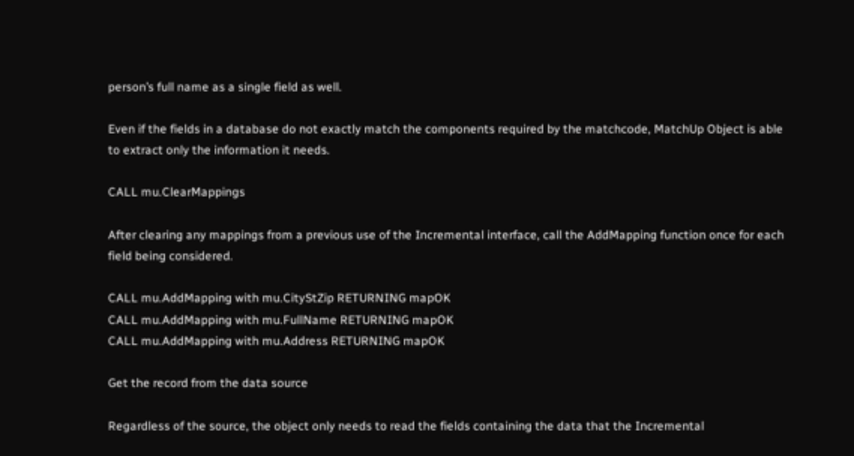person’s full name as a single field as well.

Even if the fields in a database do not exactly match the components required by the matchcode, MatchUp Object is able to extract only the information it needs.

CALL mu.ClearMappings

After clearing any mappings from a previous use of the Incremental interface, call the AddMapping function once for each field being considered.

CALL mu.AddMapping with mu.CityStZip RETURNING mapOK
CALL mu.AddMapping with mu.FullName RETURNING mapOK
CALL mu.AddMapping with mu.Address RETURNING mapOK

Get the record from the data source

Regardless of the source, the object only needs to read the fields containing the data that the Incremental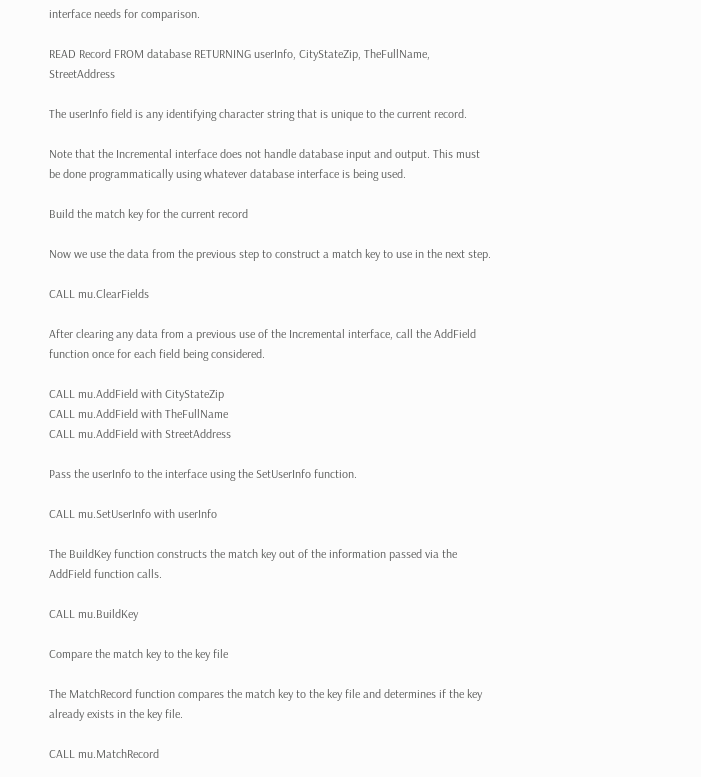interface needs for comparison.

READ Record FROM database RETURNING userInfo, CityStateZip, TheFullName, StreetAddress

The userInfo field is any identifying character string that is unique to the current record.

Note that the Incremental interface does not handle database input and output. This must be done programmatically using whatever database interface is being used.

Build the match key for the current record

Now we use the data from the previous step to construct a match key to use in the next step.

CALL mu.ClearFields

After clearing any data from a previous use of the Incremental interface, call the AddField function once for each field being considered.

CALL mu.AddField with CityStateZip
CALL mu.AddField with TheFullName
CALL mu.AddField with StreetAddress

Pass the userInfo to the interface using the SetUserInfo function.

CALL mu.SetUserInfo with userInfo

The BuildKey function constructs the match key out of the information passed via the AddField function calls.

CALL mu.BuildKey

Compare the match key to the key file

The MatchRecord function compares the match key to the key file and determines if the key already exists in the key file.

CALL mu.MatchRecord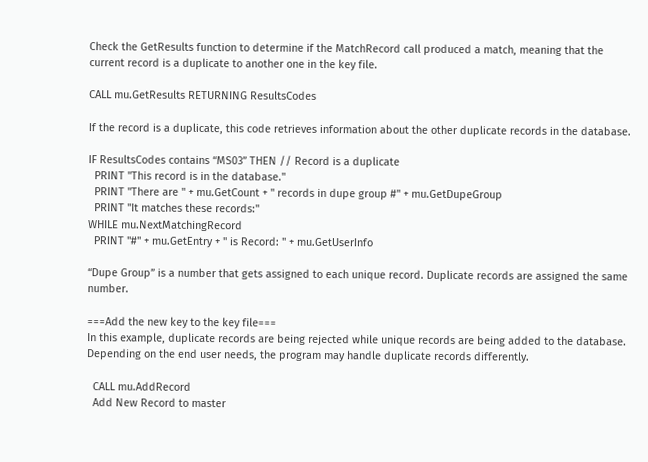Check the GetResults function to determine if the MatchRecord call produced a match, meaning that the current record is a duplicate to another one in the key file.

CALL mu.GetResults RETURNING ResultsCodes

If the record is a duplicate, this code retrieves information about the other duplicate records in the database.

IF ResultsCodes contains “MS03” THEN // Record is a duplicate
  PRINT "This record is in the database."
  PRINT "There are " + mu.GetCount + " records in dupe group #" + mu.GetDupeGroup
  PRINT "It matches these records:"
WHILE mu.NextMatchingRecord
  PRINT "#" + mu.GetEntry + " is Record: " + mu.GetUserInfo

“Dupe Group” is a number that gets assigned to each unique record. Duplicate records are assigned the same number.

===Add the new key to the key file===
In this example, duplicate records are being rejected while unique records are being added to the database. Depending on the end user needs, the program may handle duplicate records differently.

  CALL mu.AddRecord
  Add New Record to master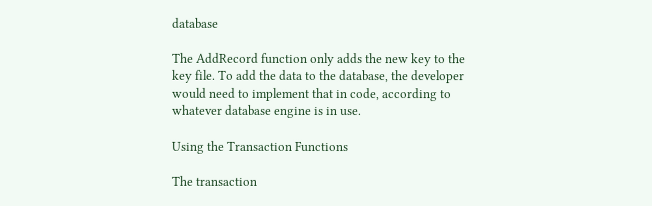database

The AddRecord function only adds the new key to the key file. To add the data to the database, the developer would need to implement that in code, according to whatever database engine is in use.

Using the Transaction Functions

The transaction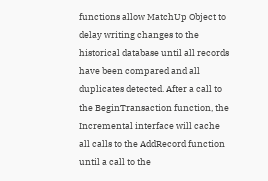functions allow MatchUp Object to delay writing changes to the historical database until all records have been compared and all duplicates detected. After a call to the BeginTransaction function, the Incremental interface will cache all calls to the AddRecord function until a call to the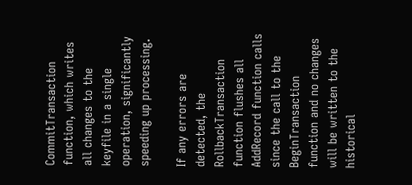CommitTransaction function, which writes all changes to the keyfile in a single operation, significantly speeding up processing.

If any errors are detected, the RollbackTransaction function flushes all AddRecord function calls since the call to the BeginTransaction function and no changes will be written to the historical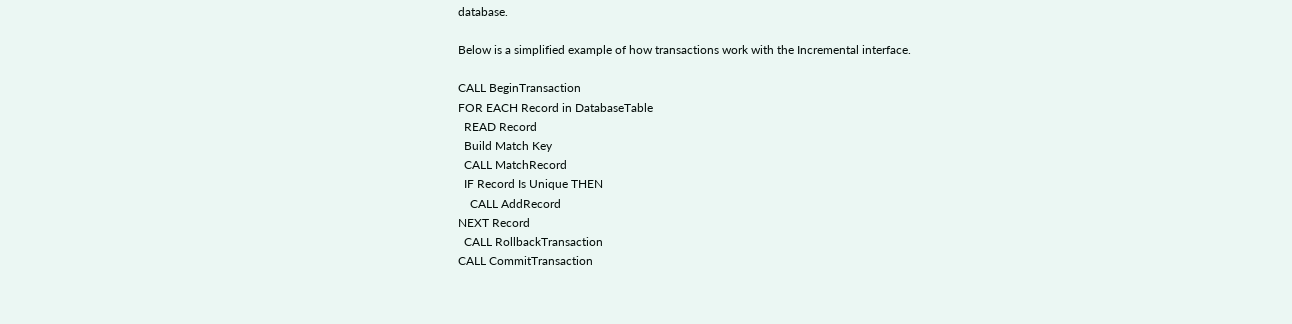database.

Below is a simplified example of how transactions work with the Incremental interface.

CALL BeginTransaction
FOR EACH Record in DatabaseTable
  READ Record
  Build Match Key
  CALL MatchRecord
  IF Record Is Unique THEN
    CALL AddRecord
NEXT Record
  CALL RollbackTransaction
CALL CommitTransaction